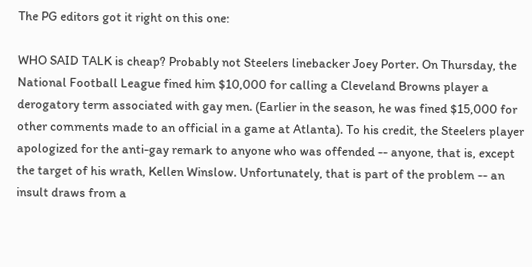The PG editors got it right on this one:

WHO SAID TALK is cheap? Probably not Steelers linebacker Joey Porter. On Thursday, the National Football League fined him $10,000 for calling a Cleveland Browns player a derogatory term associated with gay men. (Earlier in the season, he was fined $15,000 for other comments made to an official in a game at Atlanta). To his credit, the Steelers player apologized for the anti-gay remark to anyone who was offended -- anyone, that is, except the target of his wrath, Kellen Winslow. Unfortunately, that is part of the problem -- an insult draws from a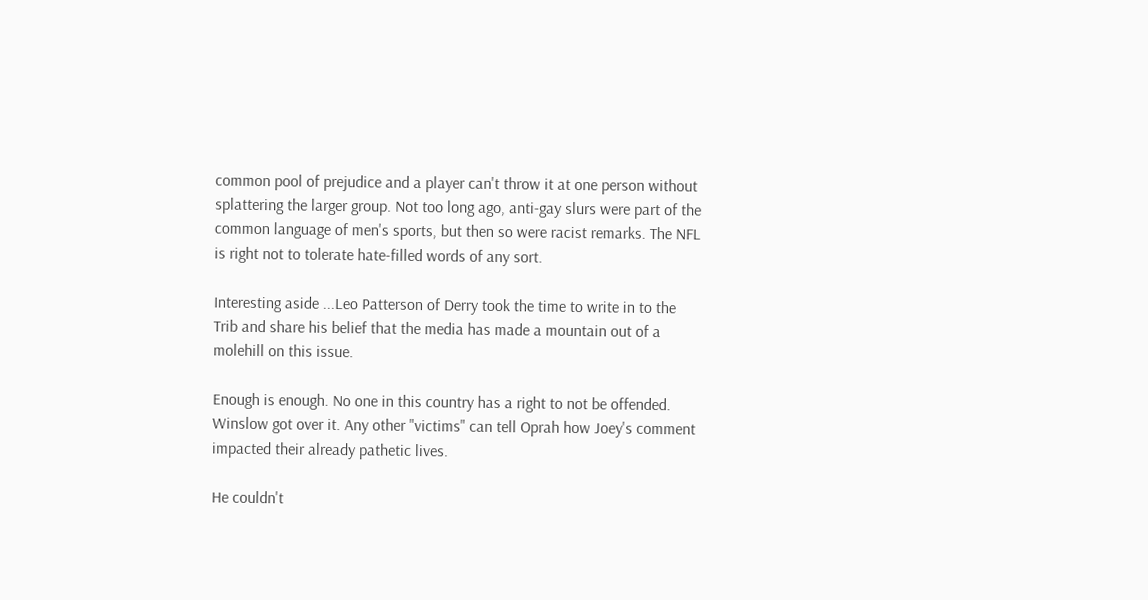common pool of prejudice and a player can't throw it at one person without splattering the larger group. Not too long ago, anti-gay slurs were part of the common language of men's sports, but then so were racist remarks. The NFL is right not to tolerate hate-filled words of any sort.

Interesting aside ...Leo Patterson of Derry took the time to write in to the Trib and share his belief that the media has made a mountain out of a molehill on this issue.

Enough is enough. No one in this country has a right to not be offended. Winslow got over it. Any other "victims" can tell Oprah how Joey's comment impacted their already pathetic lives.

He couldn't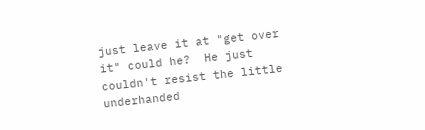just leave it at "get over it" could he?  He just couldn't resist the little underhanded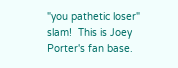"you pathetic loser" slam!  This is Joey Porter's fan base.